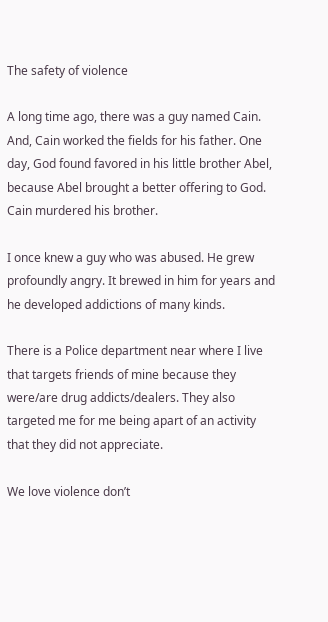The safety of violence

A long time ago, there was a guy named Cain. And, Cain worked the fields for his father. One day, God found favored in his little brother Abel, because Abel brought a better offering to God. Cain murdered his brother.

I once knew a guy who was abused. He grew profoundly angry. It brewed in him for years and he developed addictions of many kinds.

There is a Police department near where I live that targets friends of mine because they were/are drug addicts/dealers. They also targeted me for me being apart of an activity that they did not appreciate.

We love violence don’t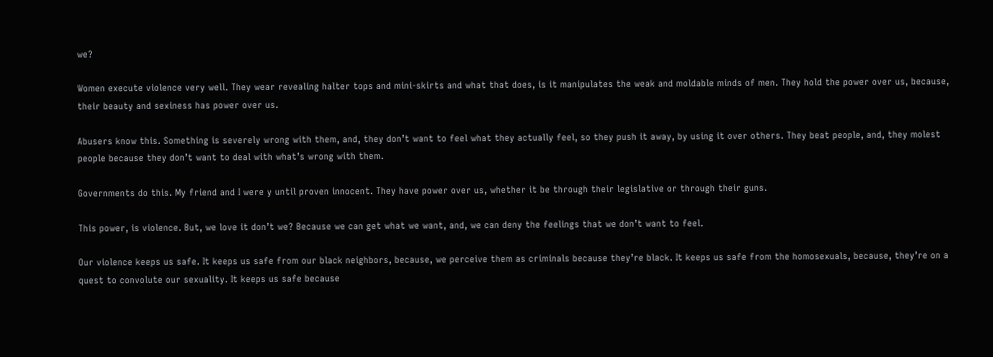we?

Women execute violence very well. They wear revealing halter tops and mini-skirts and what that does, is it manipulates the weak and moldable minds of men. They hold the power over us, because, their beauty and sexiness has power over us.

Abusers know this. Something is severely wrong with them, and, they don’t want to feel what they actually feel, so they push it away, by using it over others. They beat people, and, they molest people because they don’t want to deal with what’s wrong with them.

Governments do this. My friend and I were y until proven innocent. They have power over us, whether it be through their legislative or through their guns.

This power, is violence. But, we love it don’t we? Because we can get what we want, and, we can deny the feelings that we don’t want to feel.

Our violence keeps us safe. It keeps us safe from our black neighbors, because, we perceive them as criminals because they’re black. It keeps us safe from the homosexuals, because, they’re on a quest to convolute our sexuality. It keeps us safe because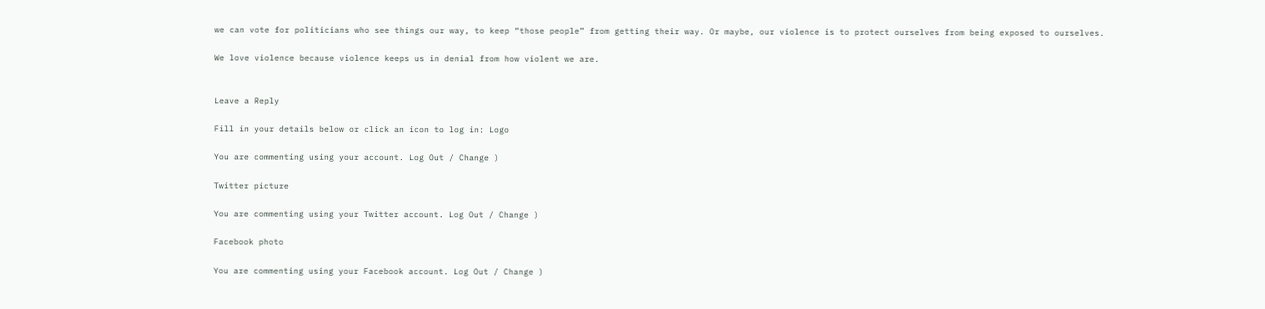we can vote for politicians who see things our way, to keep “those people” from getting their way. Or maybe, our violence is to protect ourselves from being exposed to ourselves.

We love violence because violence keeps us in denial from how violent we are.


Leave a Reply

Fill in your details below or click an icon to log in: Logo

You are commenting using your account. Log Out / Change )

Twitter picture

You are commenting using your Twitter account. Log Out / Change )

Facebook photo

You are commenting using your Facebook account. Log Out / Change )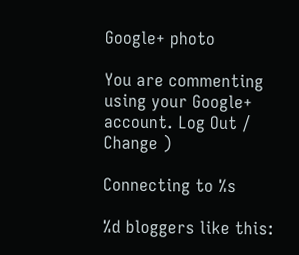Google+ photo

You are commenting using your Google+ account. Log Out / Change )

Connecting to %s

%d bloggers like this: